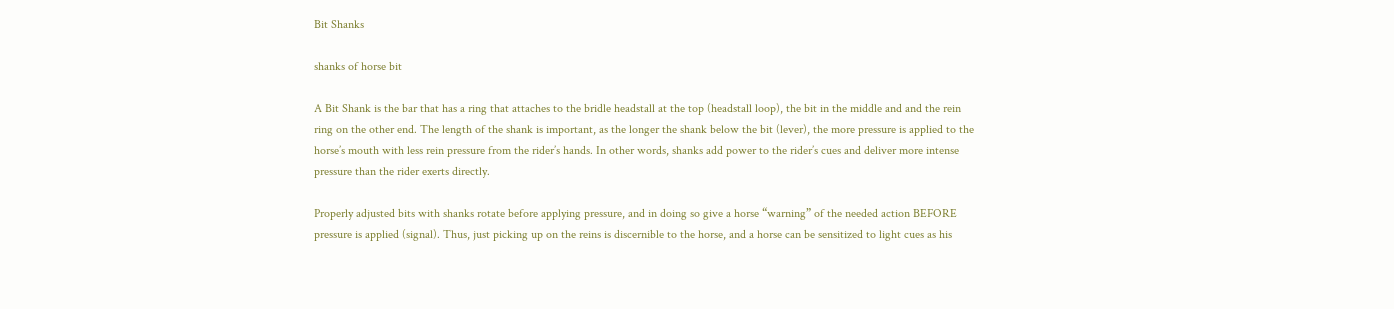Bit Shanks

shanks of horse bit

A Bit Shank is the bar that has a ring that attaches to the bridle headstall at the top (headstall loop), the bit in the middle and and the rein ring on the other end. The length of the shank is important, as the longer the shank below the bit (lever), the more pressure is applied to the horse’s mouth with less rein pressure from the rider’s hands. In other words, shanks add power to the rider’s cues and deliver more intense pressure than the rider exerts directly.

Properly adjusted bits with shanks rotate before applying pressure, and in doing so give a horse “warning” of the needed action BEFORE pressure is applied (signal). Thus, just picking up on the reins is discernible to the horse, and a horse can be sensitized to light cues as his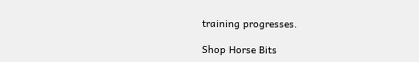training progresses.

Shop Horse Bits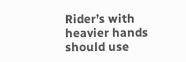Rider’s with heavier hands should use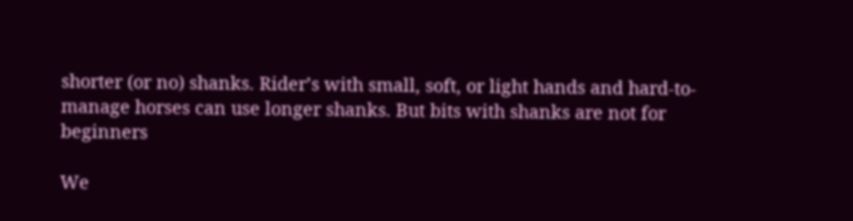shorter (or no) shanks. Rider’s with small, soft, or light hands and hard-to-manage horses can use longer shanks. But bits with shanks are not for beginners

We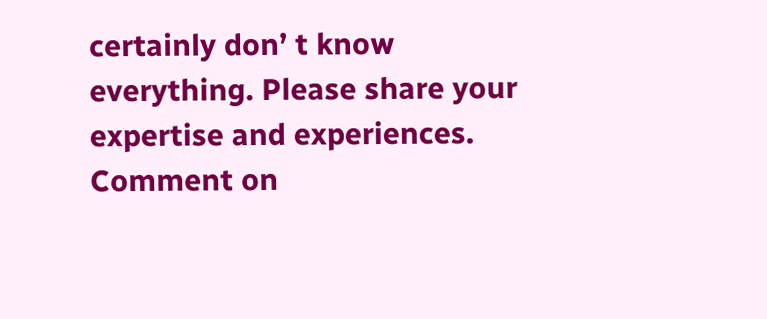certainly don’ t know everything. Please share your expertise and experiences. Comment on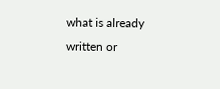what is already written or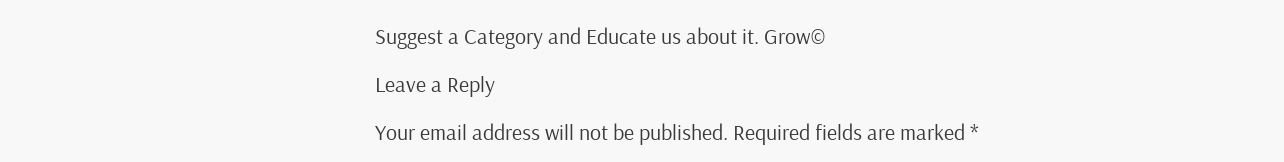Suggest a Category and Educate us about it. Grow©

Leave a Reply

Your email address will not be published. Required fields are marked *